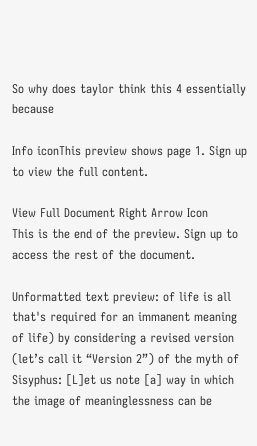So why does taylor think this 4 essentially because

Info iconThis preview shows page 1. Sign up to view the full content.

View Full Document Right Arrow Icon
This is the end of the preview. Sign up to access the rest of the document.

Unformatted text preview: of life is all that's required for an immanent meaning of life) by considering a revised version (let’s call it “Version 2”) of the myth of Sisyphus: [L]et us note [a] way in which the image of meaninglessness can be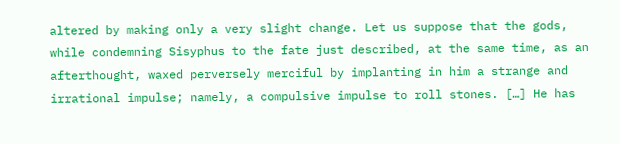altered by making only a very slight change. Let us suppose that the gods, while condemning Sisyphus to the fate just described, at the same time, as an afterthought, waxed perversely merciful by implanting in him a strange and irrational impulse; namely, a compulsive impulse to roll stones. […] He has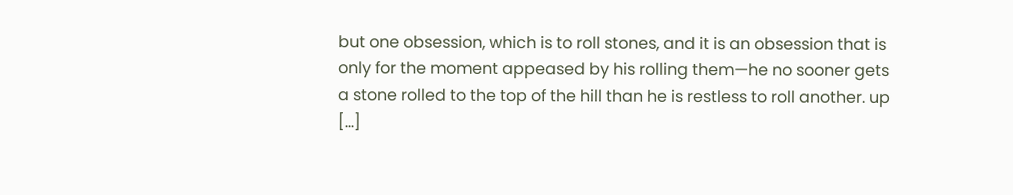but one obsession, which is to roll stones, and it is an obsession that is only for the moment appeased by his rolling them—he no sooner gets a stone rolled to the top of the hill than he is restless to roll another. up […]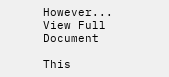However...
View Full Document

This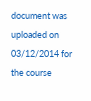document was uploaded on 03/12/2014 for the course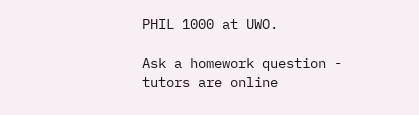PHIL 1000 at UWO.

Ask a homework question - tutors are online